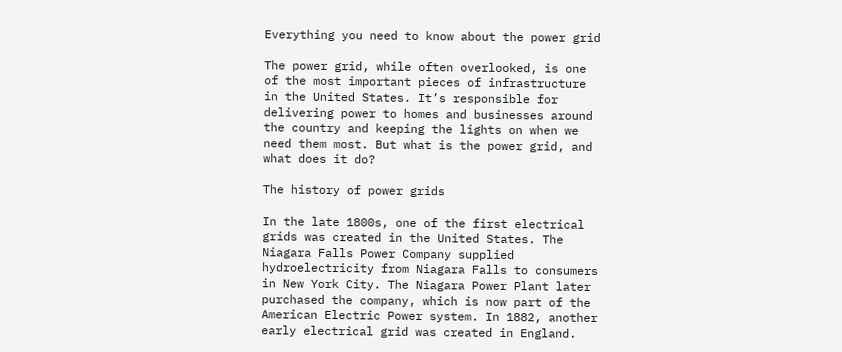Everything you need to know about the power grid

The power grid, while often overlooked, is one of the most important pieces of infrastructure in the United States. It’s responsible for delivering power to homes and businesses around the country and keeping the lights on when we need them most. But what is the power grid, and what does it do?

The history of power grids

In the late 1800s, one of the first electrical grids was created in the United States. The Niagara Falls Power Company supplied hydroelectricity from Niagara Falls to consumers in New York City. The Niagara Power Plant later purchased the company, which is now part of the American Electric Power system. In 1882, another early electrical grid was created in England.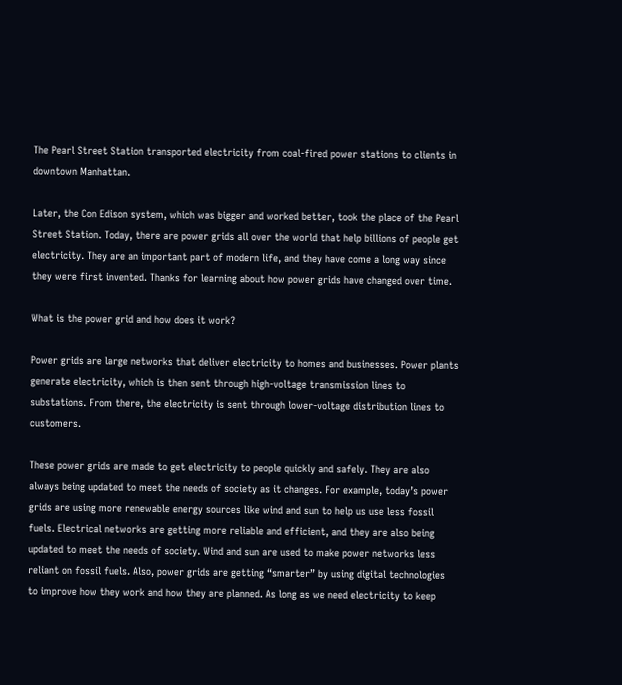The Pearl Street Station transported electricity from coal-fired power stations to clients in downtown Manhattan.

Later, the Con Edison system, which was bigger and worked better, took the place of the Pearl Street Station. Today, there are power grids all over the world that help billions of people get electricity. They are an important part of modern life, and they have come a long way since they were first invented. Thanks for learning about how power grids have changed over time.

What is the power grid and how does it work?

Power grids are large networks that deliver electricity to homes and businesses. Power plants generate electricity, which is then sent through high-voltage transmission lines to substations. From there, the electricity is sent through lower-voltage distribution lines to customers.

These power grids are made to get electricity to people quickly and safely. They are also always being updated to meet the needs of society as it changes. For example, today’s power grids are using more renewable energy sources like wind and sun to help us use less fossil fuels. Electrical networks are getting more reliable and efficient, and they are also being updated to meet the needs of society. Wind and sun are used to make power networks less reliant on fossil fuels. Also, power grids are getting “smarter” by using digital technologies to improve how they work and how they are planned. As long as we need electricity to keep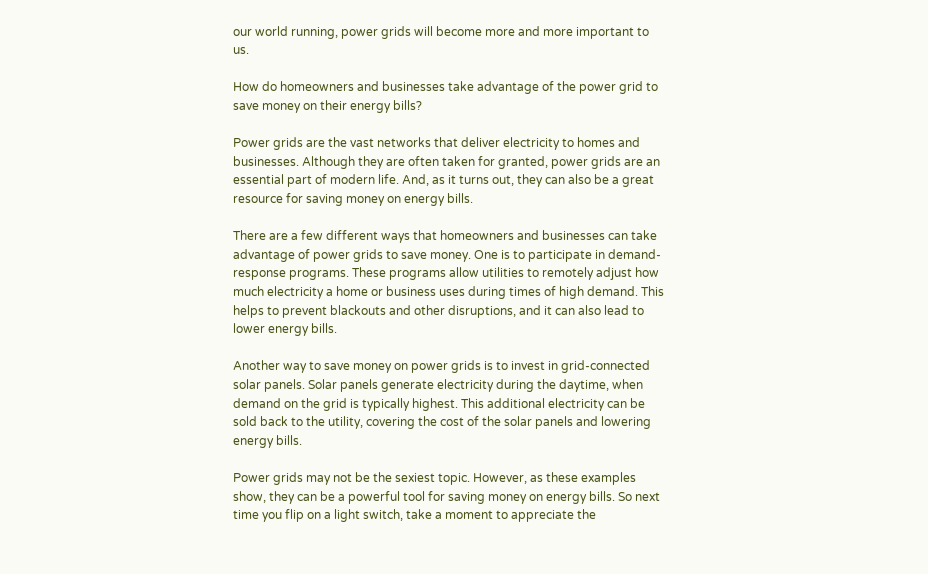our world running, power grids will become more and more important to us.

How do homeowners and businesses take advantage of the power grid to save money on their energy bills?

Power grids are the vast networks that deliver electricity to homes and businesses. Although they are often taken for granted, power grids are an essential part of modern life. And, as it turns out, they can also be a great resource for saving money on energy bills.

There are a few different ways that homeowners and businesses can take advantage of power grids to save money. One is to participate in demand-response programs. These programs allow utilities to remotely adjust how much electricity a home or business uses during times of high demand. This helps to prevent blackouts and other disruptions, and it can also lead to lower energy bills.

Another way to save money on power grids is to invest in grid-connected solar panels. Solar panels generate electricity during the daytime, when demand on the grid is typically highest. This additional electricity can be sold back to the utility, covering the cost of the solar panels and lowering energy bills.

Power grids may not be the sexiest topic. However, as these examples show, they can be a powerful tool for saving money on energy bills. So next time you flip on a light switch, take a moment to appreciate the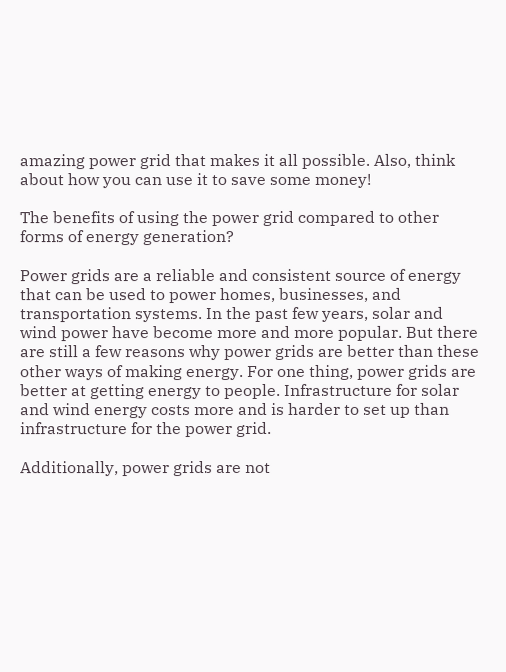amazing power grid that makes it all possible. Also, think about how you can use it to save some money!

The benefits of using the power grid compared to other forms of energy generation?

Power grids are a reliable and consistent source of energy that can be used to power homes, businesses, and transportation systems. In the past few years, solar and wind power have become more and more popular. But there are still a few reasons why power grids are better than these other ways of making energy. For one thing, power grids are better at getting energy to people. Infrastructure for solar and wind energy costs more and is harder to set up than infrastructure for the power grid.

Additionally, power grids are not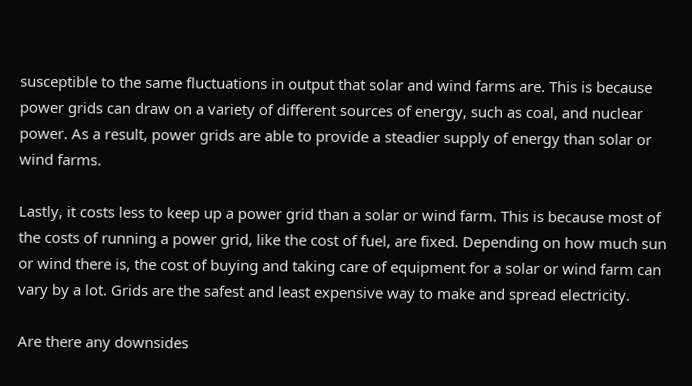susceptible to the same fluctuations in output that solar and wind farms are. This is because power grids can draw on a variety of different sources of energy, such as coal, and nuclear power. As a result, power grids are able to provide a steadier supply of energy than solar or wind farms.

Lastly, it costs less to keep up a power grid than a solar or wind farm. This is because most of the costs of running a power grid, like the cost of fuel, are fixed. Depending on how much sun or wind there is, the cost of buying and taking care of equipment for a solar or wind farm can vary by a lot. Grids are the safest and least expensive way to make and spread electricity.

Are there any downsides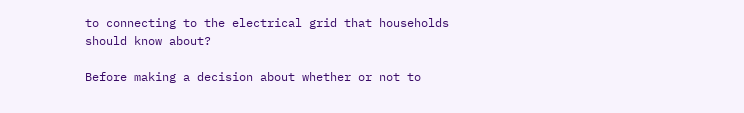to connecting to the electrical grid that households should know about?

Before making a decision about whether or not to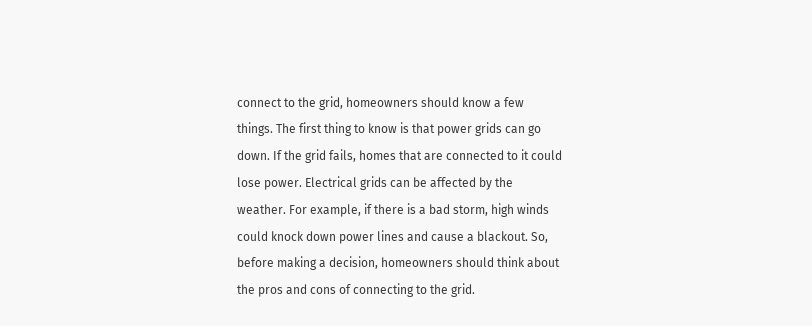connect to the grid, homeowners should know a few things. The first thing to know is that power grids can go down. If the grid fails, homes that are connected to it could lose power. Electrical grids can be affected by the weather. For example, if there is a bad storm, high winds could knock down power lines and cause a blackout. So, before making a decision, homeowners should think about the pros and cons of connecting to the grid.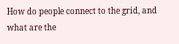How do people connect to the grid, and what are the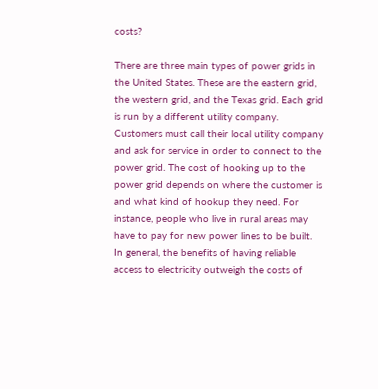costs?

There are three main types of power grids in the United States. These are the eastern grid, the western grid, and the Texas grid. Each grid is run by a different utility company. Customers must call their local utility company and ask for service in order to connect to the power grid. The cost of hooking up to the power grid depends on where the customer is and what kind of hookup they need. For instance, people who live in rural areas may have to pay for new power lines to be built. In general, the benefits of having reliable access to electricity outweigh the costs of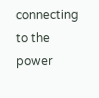connecting to the power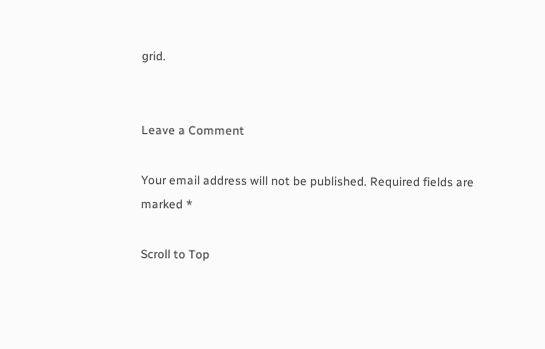grid.


Leave a Comment

Your email address will not be published. Required fields are marked *

Scroll to Top